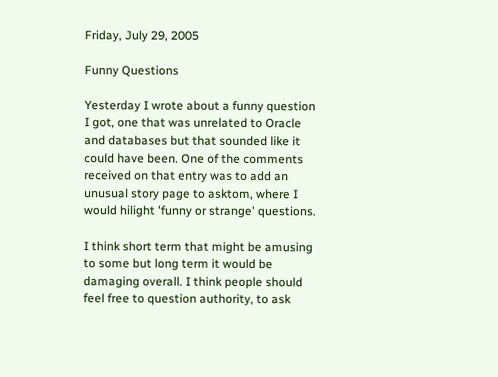Friday, July 29, 2005

Funny Questions

Yesterday I wrote about a funny question I got, one that was unrelated to Oracle and databases but that sounded like it could have been. One of the comments received on that entry was to add an unusual story page to asktom, where I would hilight 'funny or strange' questions.

I think short term that might be amusing to some but long term it would be damaging overall. I think people should feel free to question authority, to ask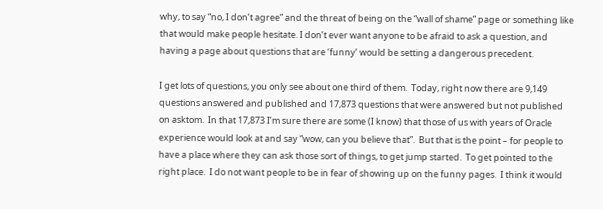why, to say “no, I don’t agree” and the threat of being on the “wall of shame” page or something like that would make people hesitate. I don’t ever want anyone to be afraid to ask a question, and having a page about questions that are ‘funny’ would be setting a dangerous precedent.

I get lots of questions, you only see about one third of them.  Today, right now there are 9,149 questions answered and published and 17,873 questions that were answered but not published on asktom.  In that 17,873 I’m sure there are some (I know) that those of us with years of Oracle experience would look at and say “wow, can you believe that”.  But that is the point – for people to have a place where they can ask those sort of things, to get jump started.  To get pointed to the right place.  I do not want people to be in fear of showing up on the funny pages.  I think it would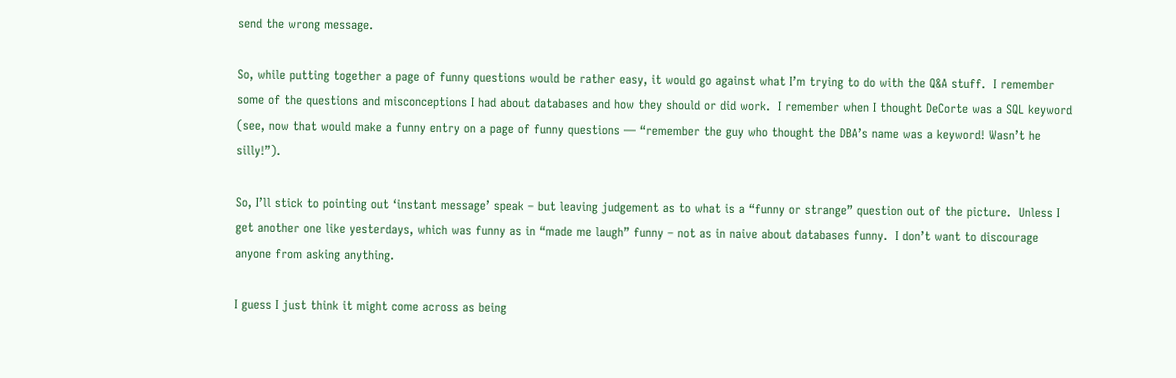send the wrong message.

So, while putting together a page of funny questions would be rather easy, it would go against what I’m trying to do with the Q&A stuff.  I remember some of the questions and misconceptions I had about databases and how they should or did work.  I remember when I thought DeCorte was a SQL keyword (see, now that would make a funny entry on a page of funny questions — “remember the guy who thought the DBA’s name was a keyword! Wasn’t he silly!”).

So, I’ll stick to pointing out ‘instant message’ speak – but leaving judgement as to what is a “funny or strange” question out of the picture.  Unless I get another one like yesterdays, which was funny as in “made me laugh” funny – not as in naive about databases funny.  I don’t want to discourage anyone from asking anything.

I guess I just think it might come across as being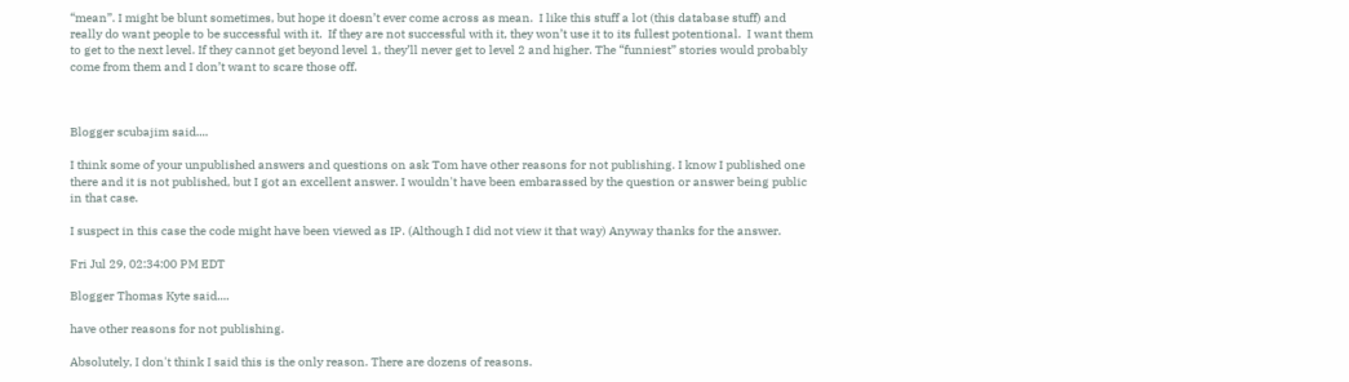“mean”. I might be blunt sometimes, but hope it doesn’t ever come across as mean.  I like this stuff a lot (this database stuff) and really do want people to be successful with it.  If they are not successful with it, they won’t use it to its fullest potentional.  I want them to get to the next level. If they cannot get beyond level 1, they’ll never get to level 2 and higher. The “funniest” stories would probably come from them and I don’t want to scare those off.



Blogger scubajim said....

I think some of your unpublished answers and questions on ask Tom have other reasons for not publishing. I know I published one there and it is not published, but I got an excellent answer. I wouldn't have been embarassed by the question or answer being public in that case.

I suspect in this case the code might have been viewed as IP. (Although I did not view it that way) Anyway thanks for the answer.

Fri Jul 29, 02:34:00 PM EDT

Blogger Thomas Kyte said....

have other reasons for not publishing.

Absolutely, I don't think I said this is the only reason. There are dozens of reasons.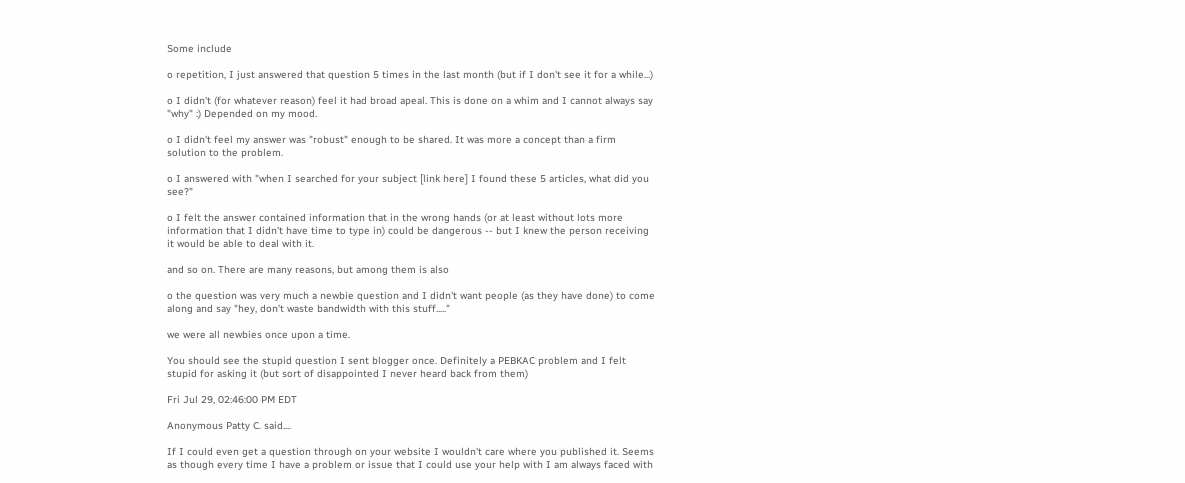Some include

o repetition, I just answered that question 5 times in the last month (but if I don't see it for a while...)

o I didn't (for whatever reason) feel it had broad apeal. This is done on a whim and I cannot always say "why" :) Depended on my mood.

o I didn't feel my answer was "robust" enough to be shared. It was more a concept than a firm solution to the problem.

o I answered with "when I searched for your subject [link here] I found these 5 articles, what did you see?"

o I felt the answer contained information that in the wrong hands (or at least without lots more information that I didn't have time to type in) could be dangerous -- but I knew the person receiving it would be able to deal with it.

and so on. There are many reasons, but among them is also

o the question was very much a newbie question and I didn't want people (as they have done) to come along and say "hey, don't waste bandwidth with this stuff....."

we were all newbies once upon a time.

You should see the stupid question I sent blogger once. Definitely a PEBKAC problem and I felt stupid for asking it (but sort of disappointed I never heard back from them)

Fri Jul 29, 02:46:00 PM EDT

Anonymous Patty C. said....

If I could even get a question through on your website I wouldn't care where you published it. Seems as though every time I have a problem or issue that I could use your help with I am always faced with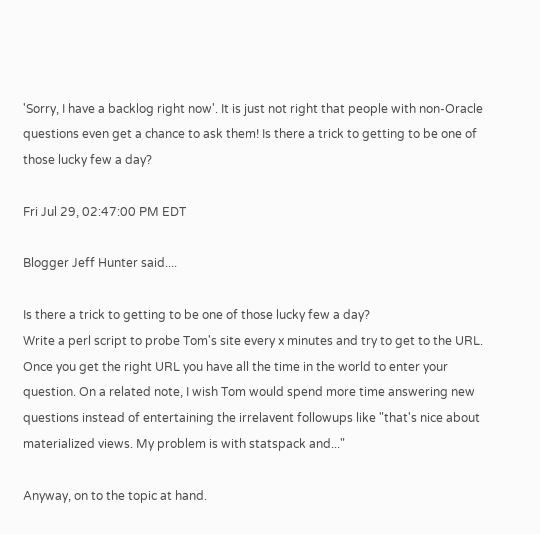'Sorry, I have a backlog right now'. It is just not right that people with non-Oracle questions even get a chance to ask them! Is there a trick to getting to be one of those lucky few a day?

Fri Jul 29, 02:47:00 PM EDT

Blogger Jeff Hunter said....

Is there a trick to getting to be one of those lucky few a day?
Write a perl script to probe Tom's site every x minutes and try to get to the URL. Once you get the right URL you have all the time in the world to enter your question. On a related note, I wish Tom would spend more time answering new questions instead of entertaining the irrelavent followups like "that's nice about materialized views. My problem is with statspack and..."

Anyway, on to the topic at hand.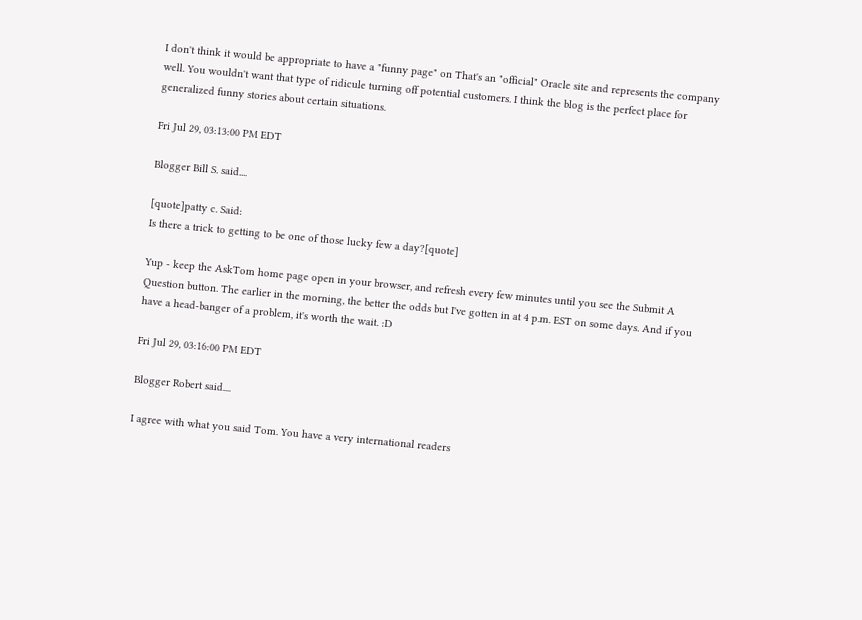I don't think it would be appropriate to have a "funny page" on That's an "official" Oracle site and represents the company well. You wouldn't want that type of ridicule turning off potential customers. I think the blog is the perfect place for generalized funny stories about certain situations.

Fri Jul 29, 03:13:00 PM EDT

Blogger Bill S. said....

[quote]patty c. Said:
Is there a trick to getting to be one of those lucky few a day?[quote]

Yup - keep the AskTom home page open in your browser, and refresh every few minutes until you see the Submit A Question button. The earlier in the morning, the better the odds but I've gotten in at 4 p.m. EST on some days. And if you have a head-banger of a problem, it's worth the wait. :D

Fri Jul 29, 03:16:00 PM EDT

Blogger Robert said....

I agree with what you said Tom. You have a very international readers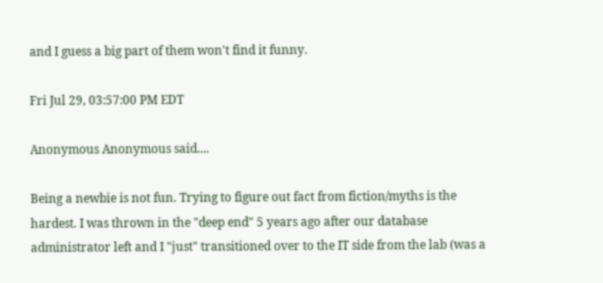and I guess a big part of them won't find it funny.

Fri Jul 29, 03:57:00 PM EDT

Anonymous Anonymous said....

Being a newbie is not fun. Trying to figure out fact from fiction/myths is the hardest. I was thrown in the "deep end" 5 years ago after our database administrator left and I "just" transitioned over to the IT side from the lab (was a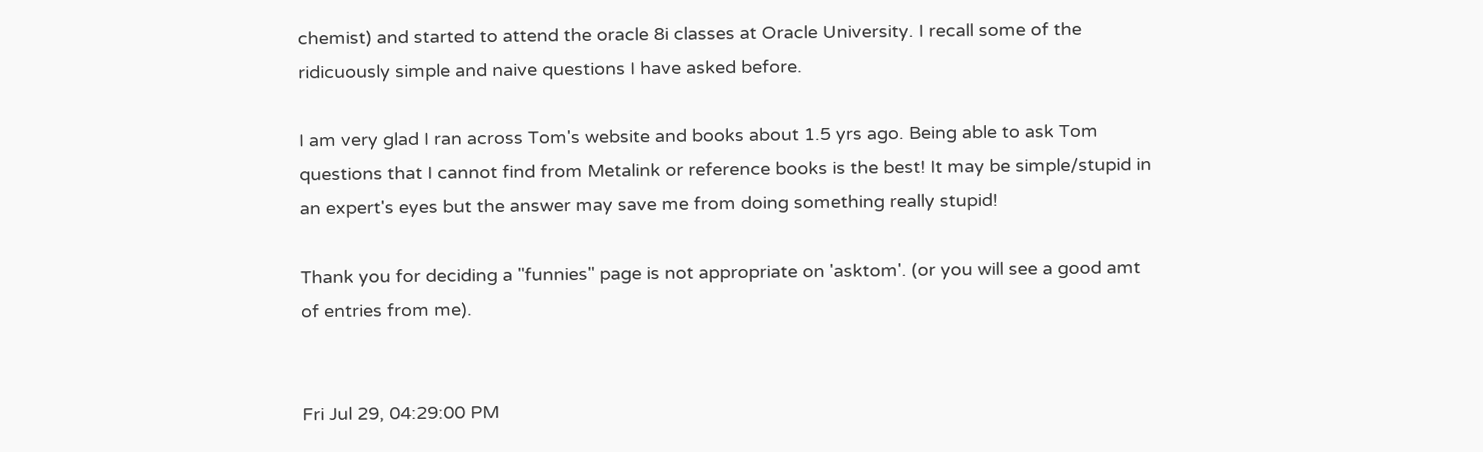chemist) and started to attend the oracle 8i classes at Oracle University. I recall some of the ridicuously simple and naive questions I have asked before.

I am very glad I ran across Tom's website and books about 1.5 yrs ago. Being able to ask Tom questions that I cannot find from Metalink or reference books is the best! It may be simple/stupid in an expert's eyes but the answer may save me from doing something really stupid!

Thank you for deciding a "funnies" page is not appropriate on 'asktom'. (or you will see a good amt of entries from me).


Fri Jul 29, 04:29:00 PM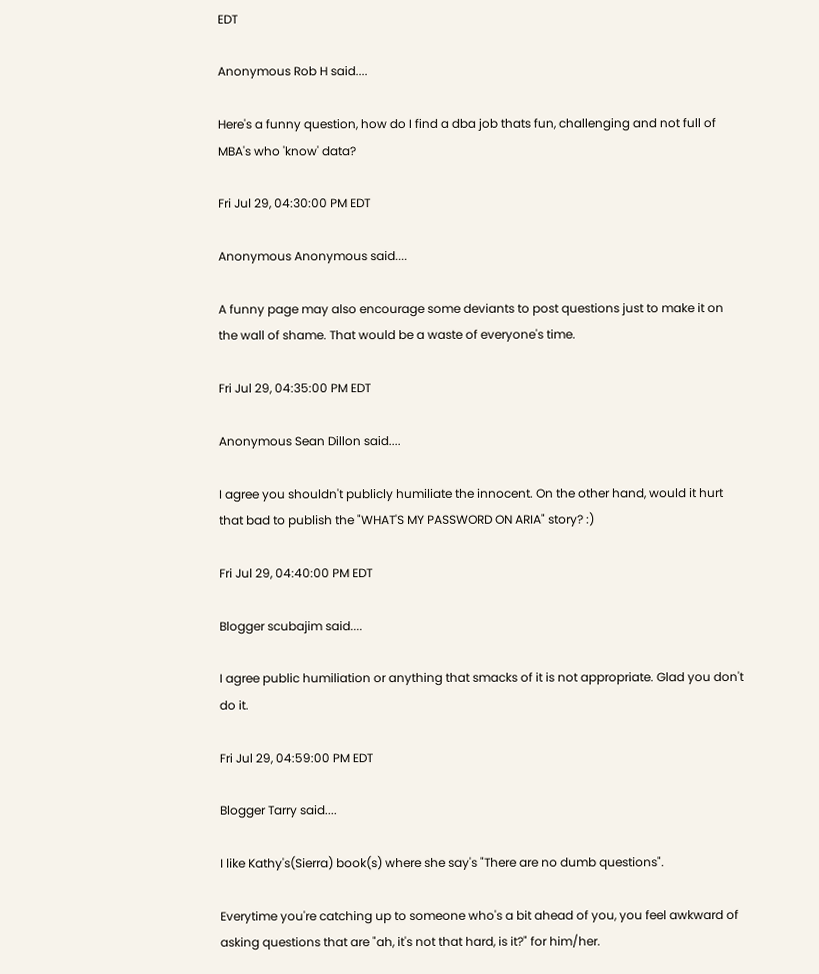EDT

Anonymous Rob H said....

Here's a funny question, how do I find a dba job thats fun, challenging and not full of MBA's who 'know' data?

Fri Jul 29, 04:30:00 PM EDT

Anonymous Anonymous said....

A funny page may also encourage some deviants to post questions just to make it on the wall of shame. That would be a waste of everyone's time.

Fri Jul 29, 04:35:00 PM EDT

Anonymous Sean Dillon said....

I agree you shouldn't publicly humiliate the innocent. On the other hand, would it hurt that bad to publish the "WHAT'S MY PASSWORD ON ARIA" story? :)

Fri Jul 29, 04:40:00 PM EDT

Blogger scubajim said....

I agree public humiliation or anything that smacks of it is not appropriate. Glad you don't do it.

Fri Jul 29, 04:59:00 PM EDT

Blogger Tarry said....

I like Kathy's(Sierra) book(s) where she say's "There are no dumb questions".

Everytime you're catching up to someone who's a bit ahead of you, you feel awkward of asking questions that are "ah, it's not that hard, is it?" for him/her.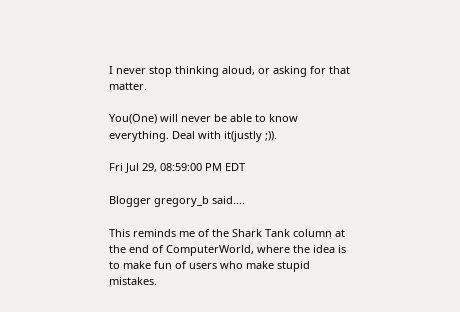I never stop thinking aloud, or asking for that matter.

You(One) will never be able to know everything. Deal with it(justly ;)).

Fri Jul 29, 08:59:00 PM EDT

Blogger gregory_b said....

This reminds me of the Shark Tank column at the end of ComputerWorld, where the idea is to make fun of users who make stupid mistakes.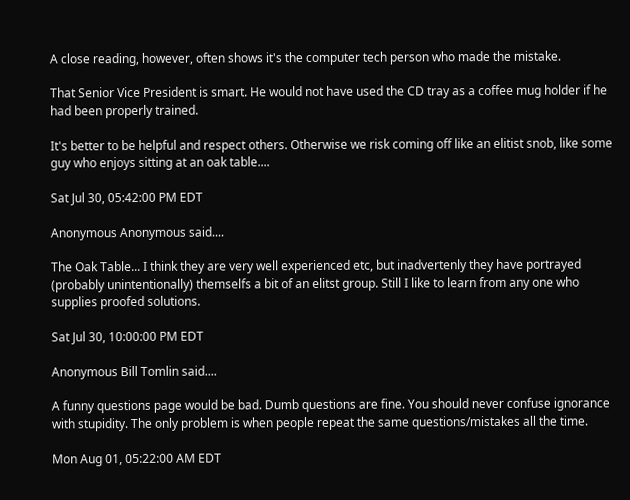A close reading, however, often shows it's the computer tech person who made the mistake.

That Senior Vice President is smart. He would not have used the CD tray as a coffee mug holder if he had been properly trained.

It's better to be helpful and respect others. Otherwise we risk coming off like an elitist snob, like some guy who enjoys sitting at an oak table....

Sat Jul 30, 05:42:00 PM EDT

Anonymous Anonymous said....

The Oak Table... I think they are very well experienced etc, but inadvertenly they have portrayed (probably unintentionally) themselfs a bit of an elitst group. Still I like to learn from any one who supplies proofed solutions.

Sat Jul 30, 10:00:00 PM EDT

Anonymous Bill Tomlin said....

A funny questions page would be bad. Dumb questions are fine. You should never confuse ignorance with stupidity. The only problem is when people repeat the same questions/mistakes all the time.

Mon Aug 01, 05:22:00 AM EDT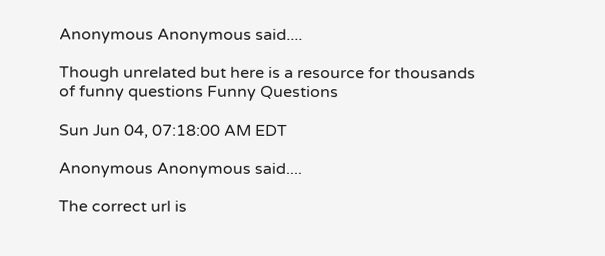Anonymous Anonymous said....

Though unrelated but here is a resource for thousands of funny questions Funny Questions

Sun Jun 04, 07:18:00 AM EDT

Anonymous Anonymous said....

The correct url is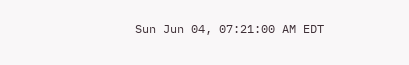Sun Jun 04, 07:21:00 AM EDT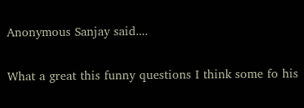Anonymous Sanjay said....

What a great this funny questions I think some fo his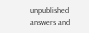unpublished answers and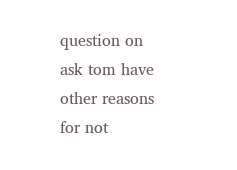question on ask tom have other reasons for not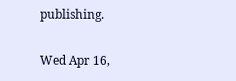publishing.

Wed Apr 16,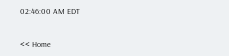02:46:00 AM EDT


<< Home